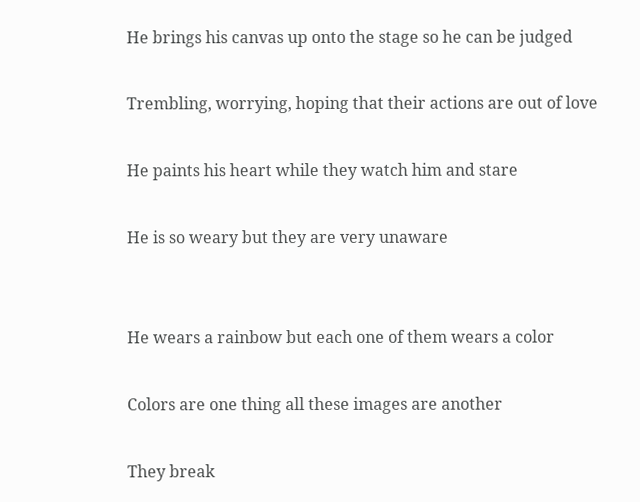He brings his canvas up onto the stage so he can be judged

Trembling, worrying, hoping that their actions are out of love

He paints his heart while they watch him and stare

He is so weary but they are very unaware


He wears a rainbow but each one of them wears a color

Colors are one thing all these images are another

They break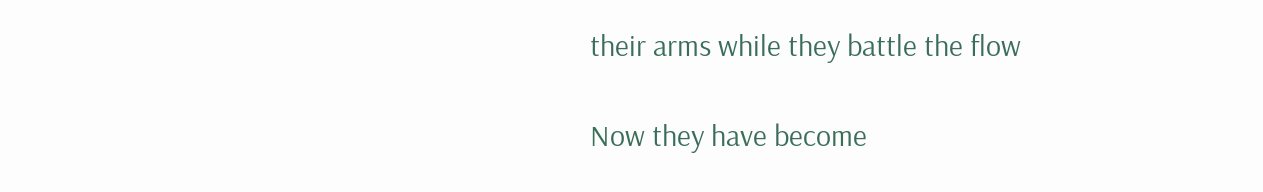their arms while they battle the flow

Now they have become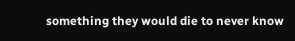something they would die to never know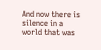And now there is silence in a world that was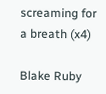screaming for a breath (x4)

Blake Ruby